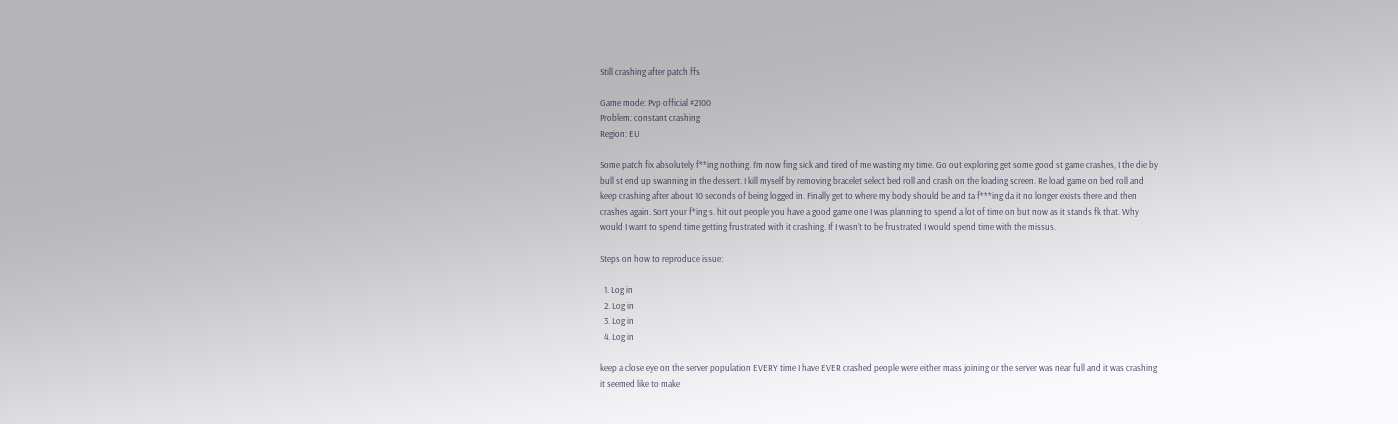Still crashing after patch ffs

Game mode: Pvp official #2100
Problem: constant crashing
Region: EU

Some patch fix absolutely f**ing nothing. I’m now fing sick and tired of me wasting my time. Go out exploring get some good st game crashes, I the die by bull st end up swanning in the dessert. I kill myself by removing bracelet select bed roll and crash on the loading screen. Re load game on bed roll and keep crashing after about 10 seconds of being logged in. Finally get to where my body should be and ta f***ing da it no longer exists there and then crashes again. Sort your f*ing s. hit out people you have a good game one I was planning to spend a lot of time on but now as it stands fk that. Why would I want to spend time getting frustrated with it crashing. If I wasn’t to be frustrated I would spend time with the missus.

Steps on how to reproduce issue:

  1. Log in
  2. Log in
  3. Log in
  4. Log in

keep a close eye on the server population EVERY time I have EVER crashed people were either mass joining or the server was near full and it was crashing it seemed like to make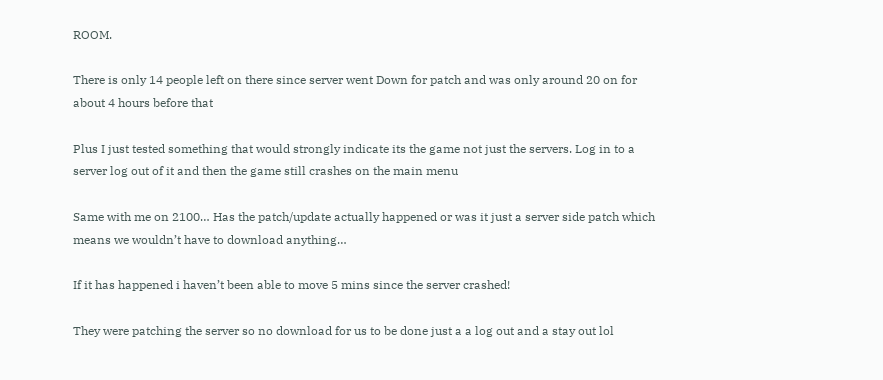ROOM.

There is only 14 people left on there since server went Down for patch and was only around 20 on for about 4 hours before that

Plus I just tested something that would strongly indicate its the game not just the servers. Log in to a server log out of it and then the game still crashes on the main menu

Same with me on 2100… Has the patch/update actually happened or was it just a server side patch which means we wouldn’t have to download anything…

If it has happened i haven’t been able to move 5 mins since the server crashed!

They were patching the server so no download for us to be done just a a log out and a stay out lol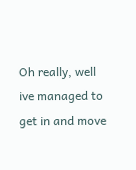Oh really, well ive managed to get in and move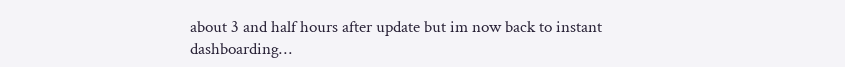about 3 and half hours after update but im now back to instant dashboarding…